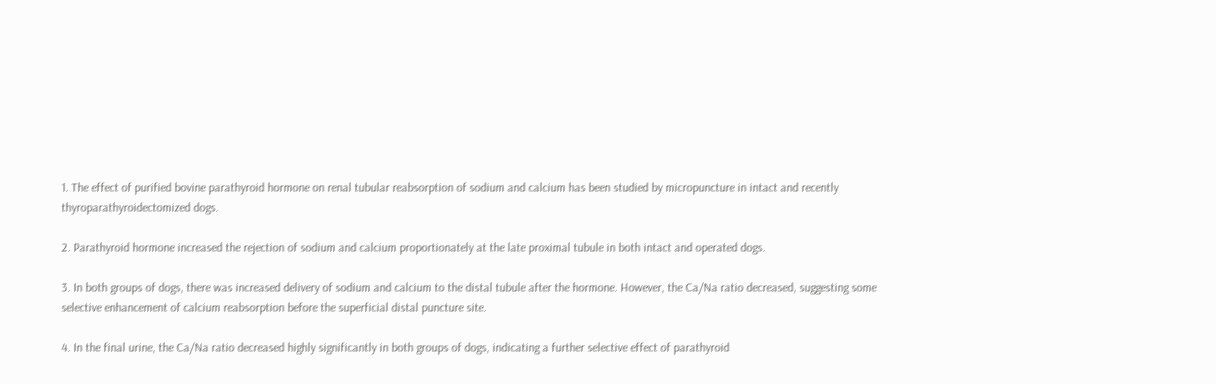1. The effect of purified bovine parathyroid hormone on renal tubular reabsorption of sodium and calcium has been studied by micropuncture in intact and recently thyroparathyroidectomized dogs.

2. Parathyroid hormone increased the rejection of sodium and calcium proportionately at the late proximal tubule in both intact and operated dogs.

3. In both groups of dogs, there was increased delivery of sodium and calcium to the distal tubule after the hormone. However, the Ca/Na ratio decreased, suggesting some selective enhancement of calcium reabsorption before the superficial distal puncture site.

4. In the final urine, the Ca/Na ratio decreased highly significantly in both groups of dogs, indicating a further selective effect of parathyroid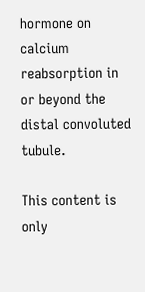hormone on calcium reabsorption in or beyond the distal convoluted tubule.

This content is only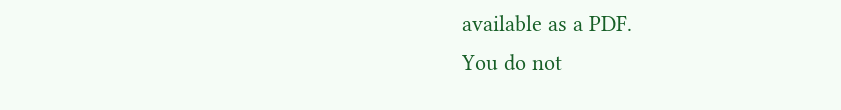available as a PDF.
You do not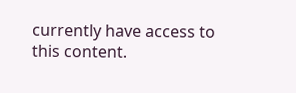currently have access to this content.